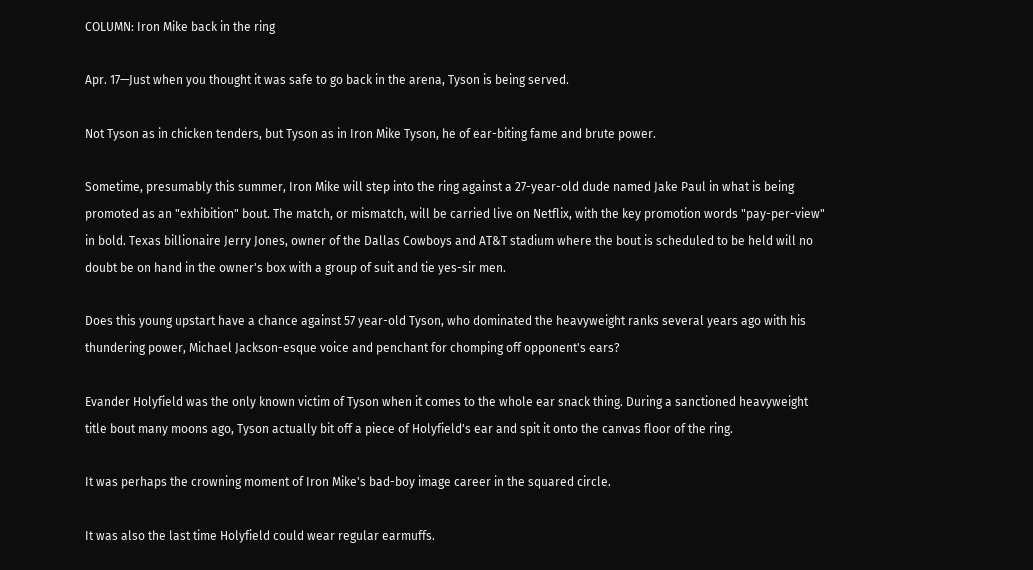COLUMN: Iron Mike back in the ring

Apr. 17—Just when you thought it was safe to go back in the arena, Tyson is being served.

Not Tyson as in chicken tenders, but Tyson as in Iron Mike Tyson, he of ear-biting fame and brute power.

Sometime, presumably this summer, Iron Mike will step into the ring against a 27-year-old dude named Jake Paul in what is being promoted as an "exhibition" bout. The match, or mismatch, will be carried live on Netflix, with the key promotion words "pay-per-view" in bold. Texas billionaire Jerry Jones, owner of the Dallas Cowboys and AT&T stadium where the bout is scheduled to be held will no doubt be on hand in the owner's box with a group of suit and tie yes-sir men.

Does this young upstart have a chance against 57 year-old Tyson, who dominated the heavyweight ranks several years ago with his thundering power, Michael Jackson-esque voice and penchant for chomping off opponent's ears?

Evander Holyfield was the only known victim of Tyson when it comes to the whole ear snack thing. During a sanctioned heavyweight title bout many moons ago, Tyson actually bit off a piece of Holyfield's ear and spit it onto the canvas floor of the ring.

It was perhaps the crowning moment of Iron Mike's bad-boy image career in the squared circle.

It was also the last time Holyfield could wear regular earmuffs.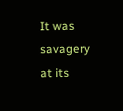It was savagery at its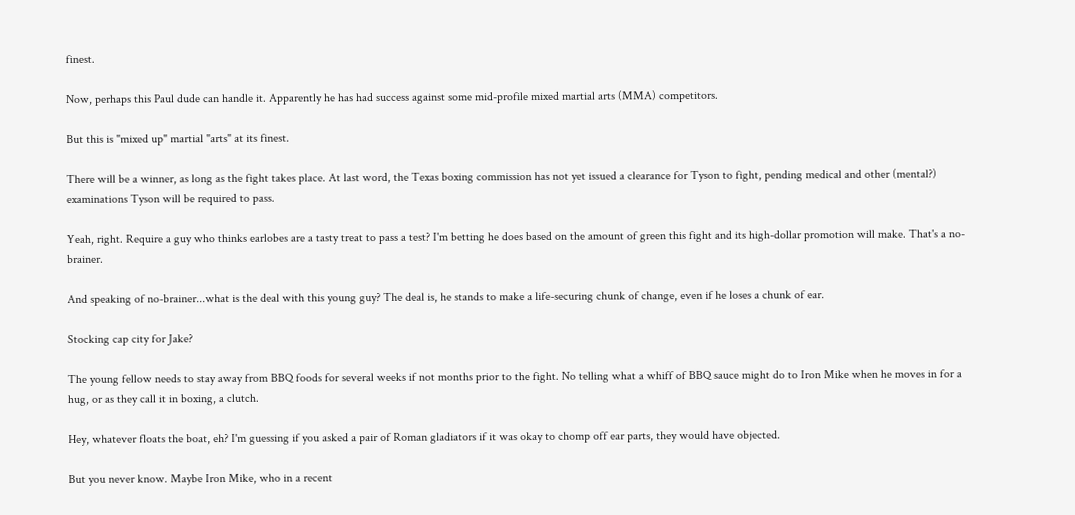finest.

Now, perhaps this Paul dude can handle it. Apparently he has had success against some mid-profile mixed martial arts (MMA) competitors.

But this is "mixed up" martial "arts" at its finest.

There will be a winner, as long as the fight takes place. At last word, the Texas boxing commission has not yet issued a clearance for Tyson to fight, pending medical and other (mental?) examinations Tyson will be required to pass.

Yeah, right. Require a guy who thinks earlobes are a tasty treat to pass a test? I'm betting he does based on the amount of green this fight and its high-dollar promotion will make. That's a no-brainer.

And speaking of no-brainer...what is the deal with this young guy? The deal is, he stands to make a life-securing chunk of change, even if he loses a chunk of ear.

Stocking cap city for Jake?

The young fellow needs to stay away from BBQ foods for several weeks if not months prior to the fight. No telling what a whiff of BBQ sauce might do to Iron Mike when he moves in for a hug, or as they call it in boxing, a clutch.

Hey, whatever floats the boat, eh? I'm guessing if you asked a pair of Roman gladiators if it was okay to chomp off ear parts, they would have objected.

But you never know. Maybe Iron Mike, who in a recent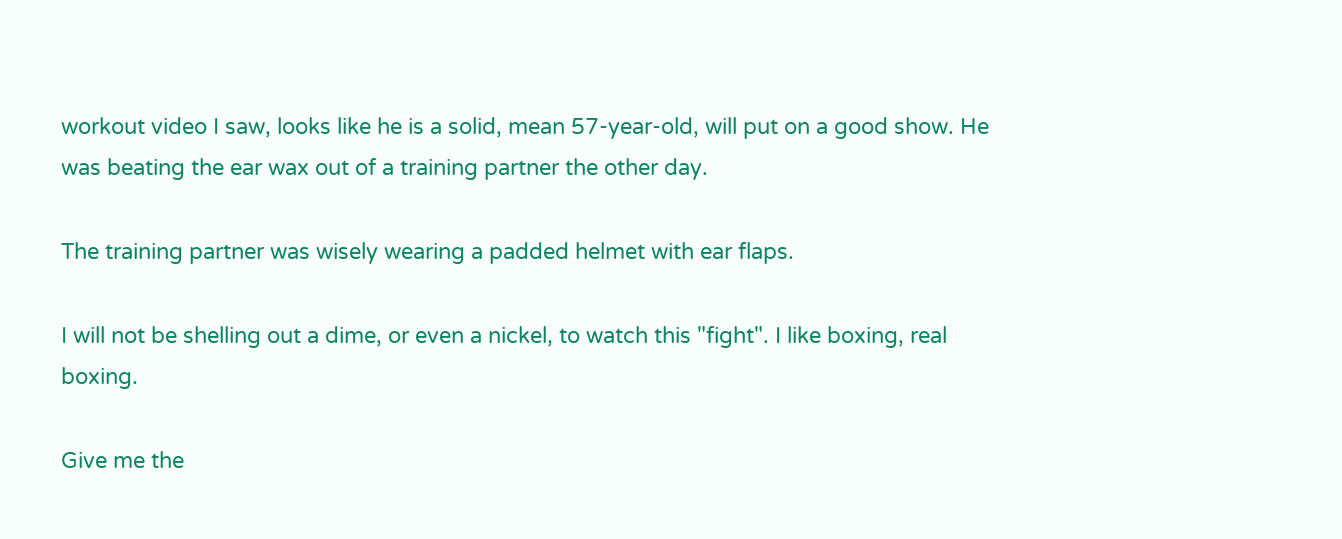workout video I saw, looks like he is a solid, mean 57-year-old, will put on a good show. He was beating the ear wax out of a training partner the other day.

The training partner was wisely wearing a padded helmet with ear flaps.

I will not be shelling out a dime, or even a nickel, to watch this "fight". I like boxing, real boxing.

Give me the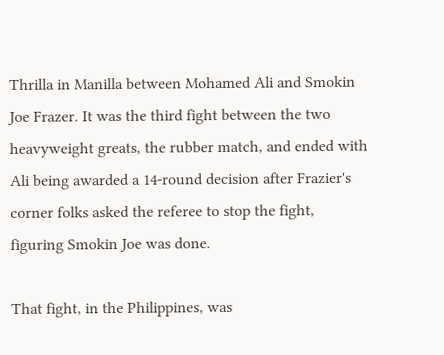Thrilla in Manilla between Mohamed Ali and Smokin Joe Frazer. It was the third fight between the two heavyweight greats, the rubber match, and ended with Ali being awarded a 14-round decision after Frazier's corner folks asked the referee to stop the fight, figuring Smokin Joe was done.

That fight, in the Philippines, was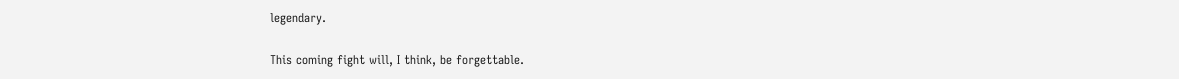legendary.

This coming fight will, I think, be forgettable.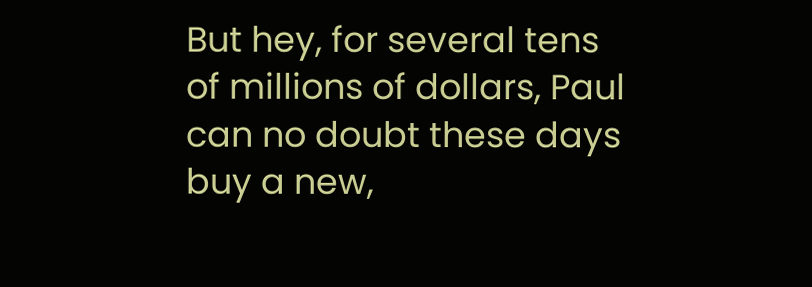But hey, for several tens of millions of dollars, Paul can no doubt these days buy a new,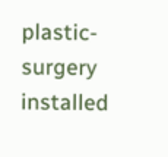plastic-surgery installed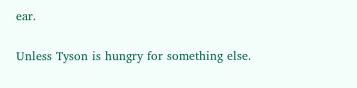ear.

Unless Tyson is hungry for something else.